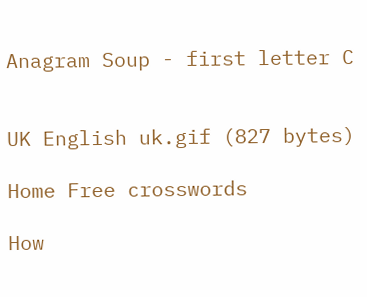Anagram Soup - first letter C


UK English uk.gif (827 bytes)

Home Free crosswords

How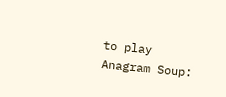to play Anagram Soup: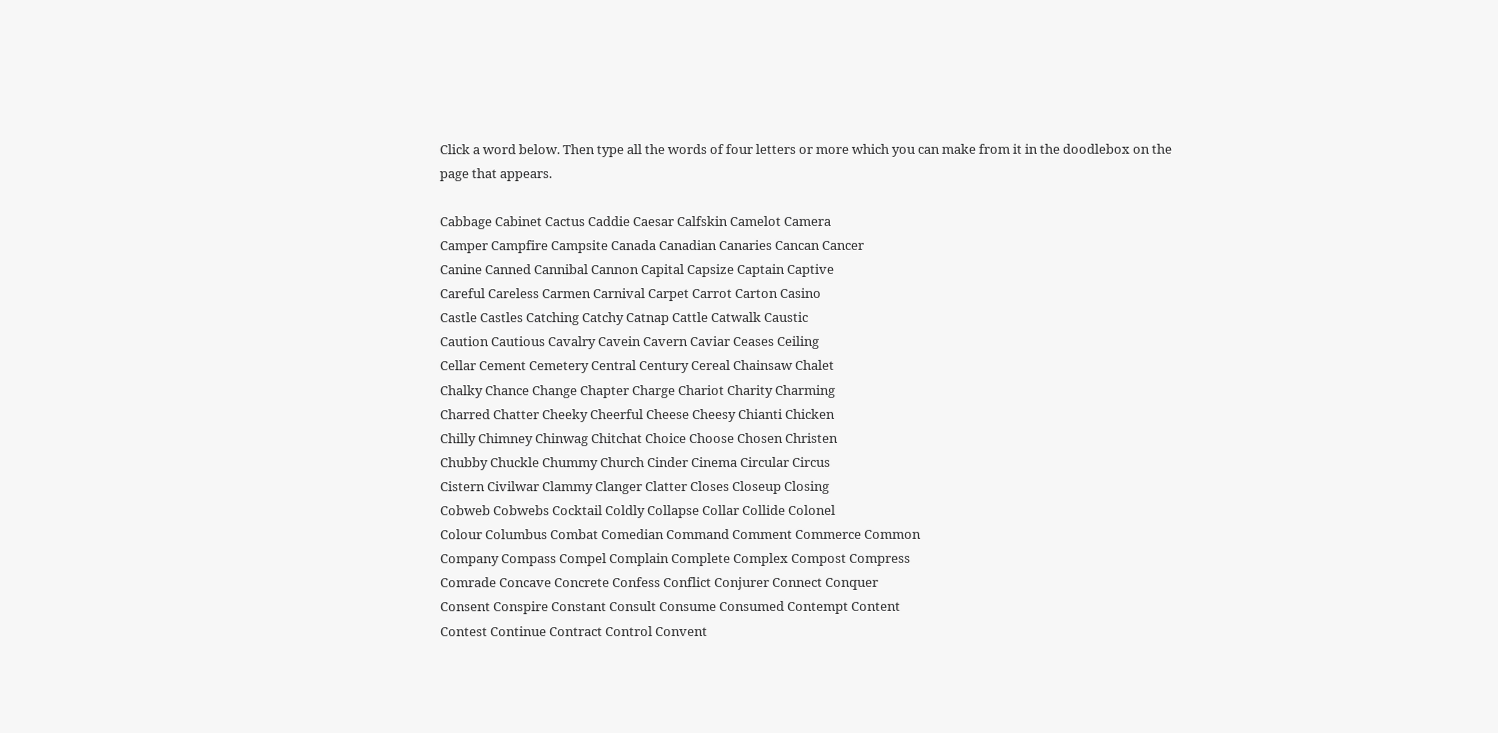Click a word below. Then type all the words of four letters or more which you can make from it in the doodlebox on the page that appears.

Cabbage Cabinet Cactus Caddie Caesar Calfskin Camelot Camera
Camper Campfire Campsite Canada Canadian Canaries Cancan Cancer
Canine Canned Cannibal Cannon Capital Capsize Captain Captive
Careful Careless Carmen Carnival Carpet Carrot Carton Casino
Castle Castles Catching Catchy Catnap Cattle Catwalk Caustic
Caution Cautious Cavalry Cavein Cavern Caviar Ceases Ceiling
Cellar Cement Cemetery Central Century Cereal Chainsaw Chalet
Chalky Chance Change Chapter Charge Chariot Charity Charming
Charred Chatter Cheeky Cheerful Cheese Cheesy Chianti Chicken
Chilly Chimney Chinwag Chitchat Choice Choose Chosen Christen
Chubby Chuckle Chummy Church Cinder Cinema Circular Circus
Cistern Civilwar Clammy Clanger Clatter Closes Closeup Closing
Cobweb Cobwebs Cocktail Coldly Collapse Collar Collide Colonel
Colour Columbus Combat Comedian Command Comment Commerce Common
Company Compass Compel Complain Complete Complex Compost Compress
Comrade Concave Concrete Confess Conflict Conjurer Connect Conquer
Consent Conspire Constant Consult Consume Consumed Contempt Content
Contest Continue Contract Control Convent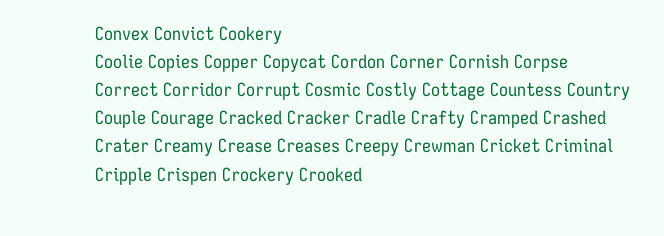Convex Convict Cookery
Coolie Copies Copper Copycat Cordon Corner Cornish Corpse
Correct Corridor Corrupt Cosmic Costly Cottage Countess Country
Couple Courage Cracked Cracker Cradle Crafty Cramped Crashed
Crater Creamy Crease Creases Creepy Crewman Cricket Criminal
Cripple Crispen Crockery Crooked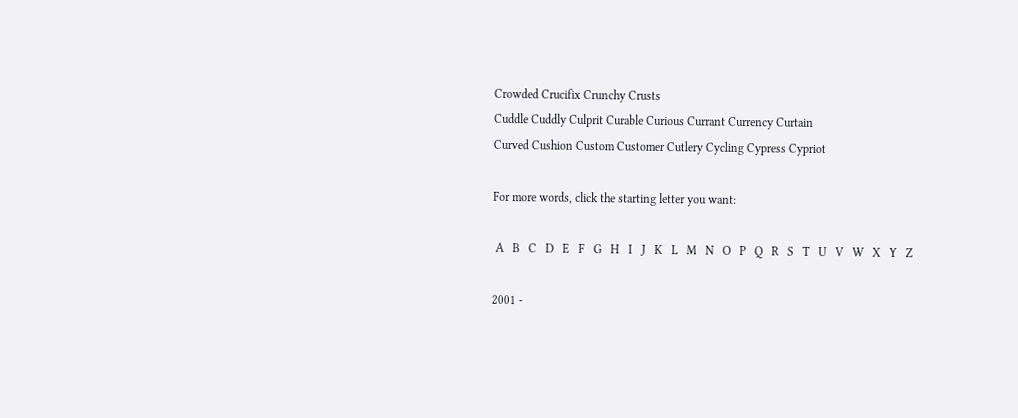Crowded Crucifix Crunchy Crusts
Cuddle Cuddly Culprit Curable Curious Currant Currency Curtain
Curved Cushion Custom Customer Cutlery Cycling Cypress Cypriot

For more words, click the starting letter you want:

 A   B   C   D   E   F   G   H   I   J   K   L   M   N   O   P   Q   R   S   T   U   V   W   X   Y   Z

2001 -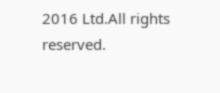2016 Ltd.All rights reserved.